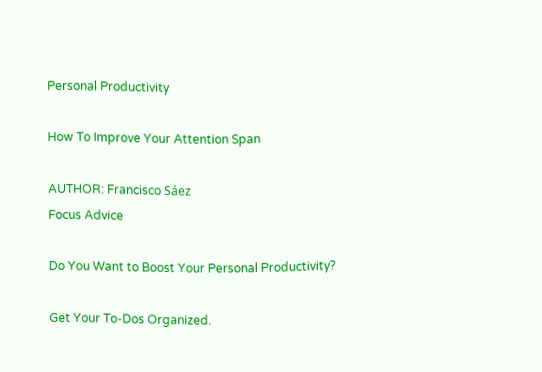Personal Productivity

How To Improve Your Attention Span

AUTHOR: Francisco Sáez
Focus Advice

Do You Want to Boost Your Personal Productivity?

Get Your To-Dos Organized.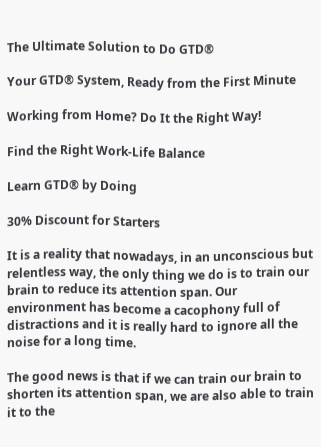The Ultimate Solution to Do GTD®

Your GTD® System, Ready from the First Minute

Working from Home? Do It the Right Way!

Find the Right Work-Life Balance

Learn GTD® by Doing

30% Discount for Starters

It is a reality that nowadays, in an unconscious but relentless way, the only thing we do is to train our brain to reduce its attention span. Our environment has become a cacophony full of distractions and it is really hard to ignore all the noise for a long time.

The good news is that if we can train our brain to shorten its attention span, we are also able to train it to the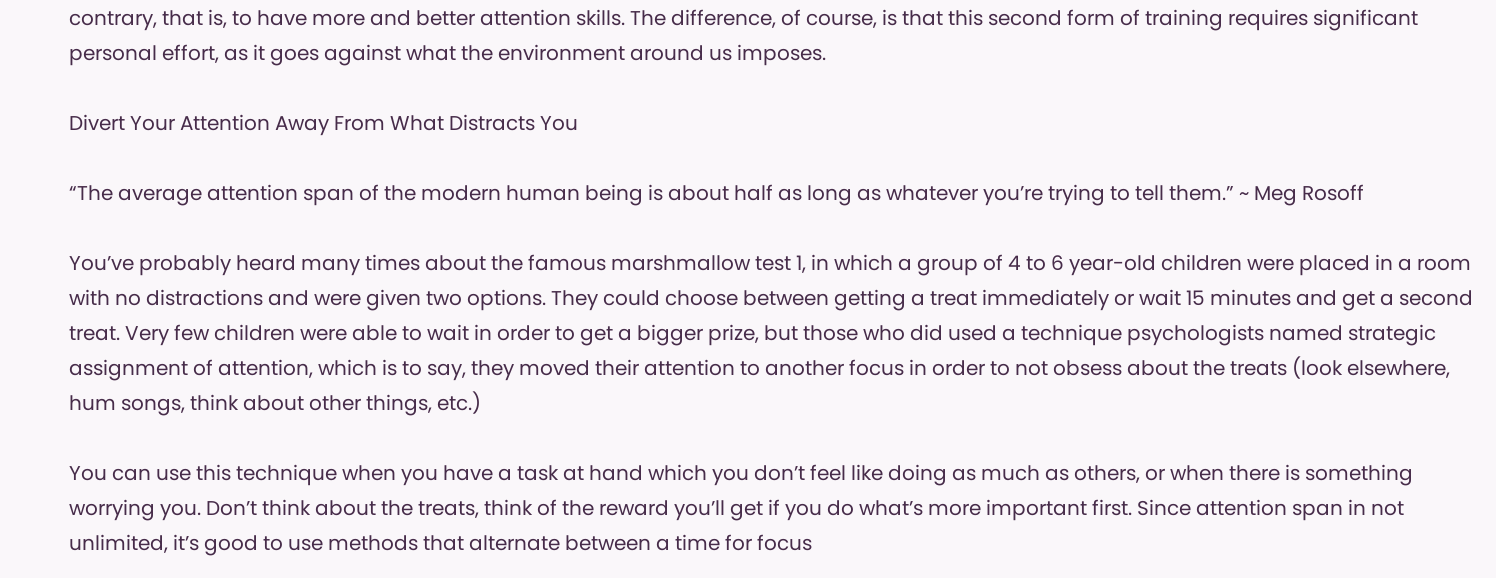contrary, that is, to have more and better attention skills. The difference, of course, is that this second form of training requires significant personal effort, as it goes against what the environment around us imposes.

Divert Your Attention Away From What Distracts You

“The average attention span of the modern human being is about half as long as whatever you’re trying to tell them.” ~ Meg Rosoff

You’ve probably heard many times about the famous marshmallow test 1, in which a group of 4 to 6 year-old children were placed in a room with no distractions and were given two options. They could choose between getting a treat immediately or wait 15 minutes and get a second treat. Very few children were able to wait in order to get a bigger prize, but those who did used a technique psychologists named strategic assignment of attention, which is to say, they moved their attention to another focus in order to not obsess about the treats (look elsewhere, hum songs, think about other things, etc.)

You can use this technique when you have a task at hand which you don’t feel like doing as much as others, or when there is something worrying you. Don’t think about the treats, think of the reward you’ll get if you do what’s more important first. Since attention span in not unlimited, it’s good to use methods that alternate between a time for focus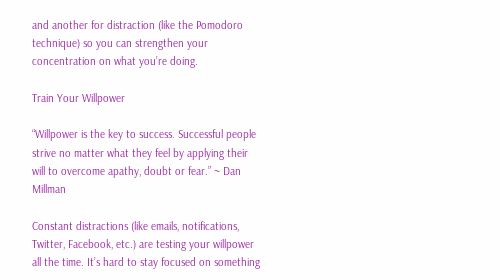and another for distraction (like the Pomodoro technique) so you can strengthen your concentration on what you’re doing.

Train Your Willpower

“Willpower is the key to success. Successful people strive no matter what they feel by applying their will to overcome apathy, doubt or fear.” ~ Dan Millman

Constant distractions (like emails, notifications, Twitter, Facebook, etc.) are testing your willpower all the time. It’s hard to stay focused on something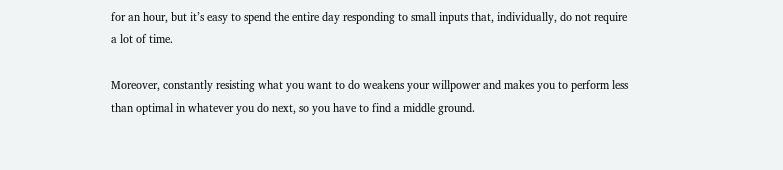for an hour, but it’s easy to spend the entire day responding to small inputs that, individually, do not require a lot of time.

Moreover, constantly resisting what you want to do weakens your willpower and makes you to perform less than optimal in whatever you do next, so you have to find a middle ground.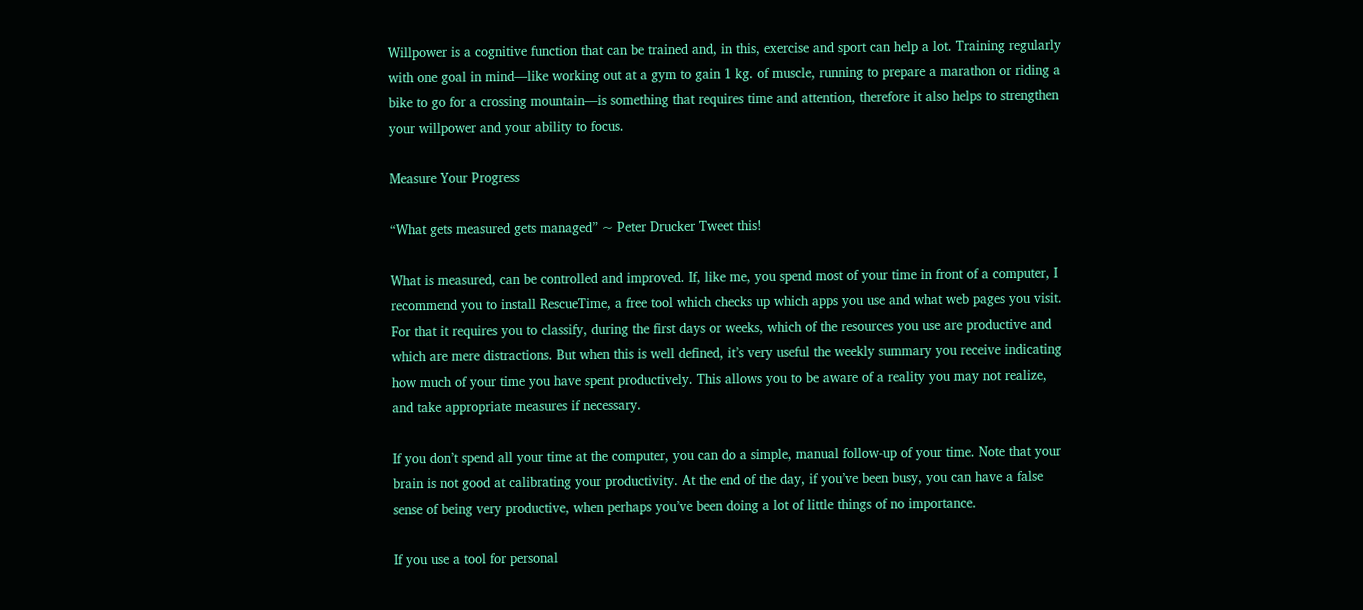Willpower is a cognitive function that can be trained and, in this, exercise and sport can help a lot. Training regularly with one goal in mind—like working out at a gym to gain 1 kg. of muscle, running to prepare a marathon or riding a bike to go for a crossing mountain—is something that requires time and attention, therefore it also helps to strengthen your willpower and your ability to focus.

Measure Your Progress

“What gets measured gets managed” ~ Peter Drucker Tweet this!

What is measured, can be controlled and improved. If, like me, you spend most of your time in front of a computer, I recommend you to install RescueTime, a free tool which checks up which apps you use and what web pages you visit. For that it requires you to classify, during the first days or weeks, which of the resources you use are productive and which are mere distractions. But when this is well defined, it’s very useful the weekly summary you receive indicating how much of your time you have spent productively. This allows you to be aware of a reality you may not realize, and take appropriate measures if necessary.

If you don’t spend all your time at the computer, you can do a simple, manual follow-up of your time. Note that your brain is not good at calibrating your productivity. At the end of the day, if you’ve been busy, you can have a false sense of being very productive, when perhaps you’ve been doing a lot of little things of no importance.

If you use a tool for personal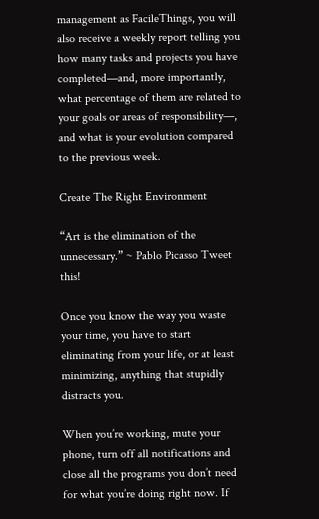management as FacileThings, you will also receive a weekly report telling you how many tasks and projects you have completed—and, more importantly, what percentage of them are related to your goals or areas of responsibility—, and what is your evolution compared to the previous week.

Create The Right Environment

“Art is the elimination of the unnecessary.” ~ Pablo Picasso Tweet this!

Once you know the way you waste your time, you have to start eliminating from your life, or at least minimizing, anything that stupidly distracts you.

When you’re working, mute your phone, turn off all notifications and close all the programs you don’t need for what you’re doing right now. If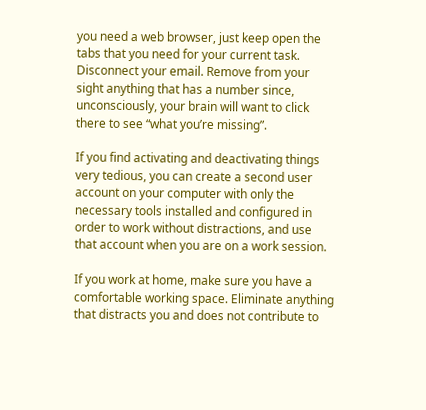you need a web browser, just keep open the tabs that you need for your current task. Disconnect your email. Remove from your sight anything that has a number since, unconsciously, your brain will want to click there to see “what you’re missing”.

If you find activating and deactivating things very tedious, you can create a second user account on your computer with only the necessary tools installed and configured in order to work without distractions, and use that account when you are on a work session.

If you work at home, make sure you have a comfortable working space. Eliminate anything that distracts you and does not contribute to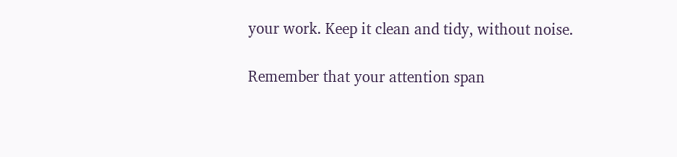your work. Keep it clean and tidy, without noise.

Remember that your attention span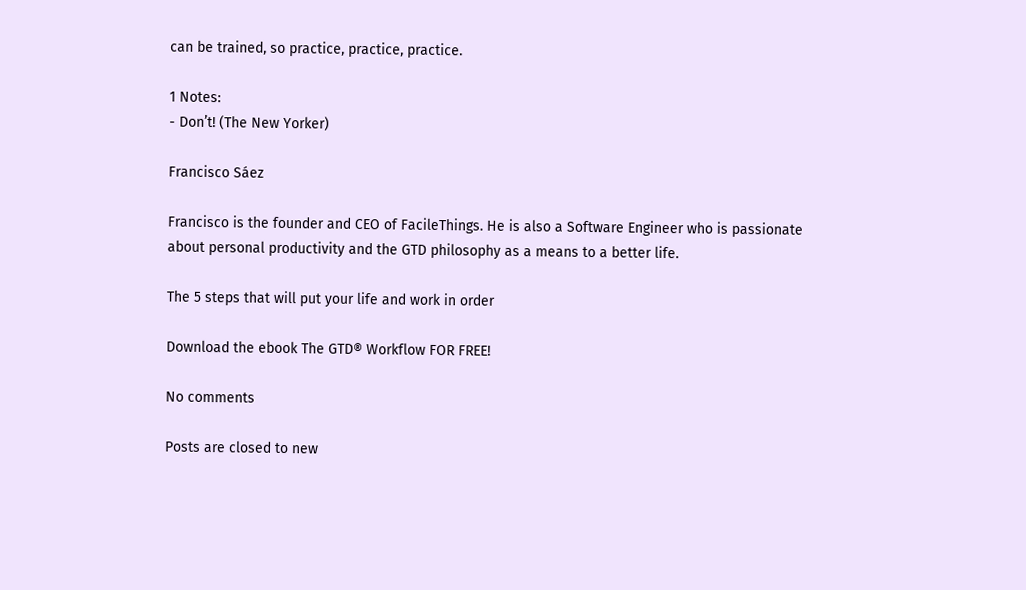can be trained, so practice, practice, practice.

1 Notes:
- Don’t! (The New Yorker)

Francisco Sáez

Francisco is the founder and CEO of FacileThings. He is also a Software Engineer who is passionate about personal productivity and the GTD philosophy as a means to a better life.

The 5 steps that will put your life and work in order

Download the ebook The GTD® Workflow FOR FREE!

No comments

Posts are closed to new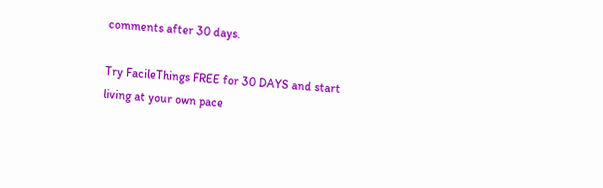comments after 30 days.

Try FacileThings FREE for 30 DAYS and start living at your own pace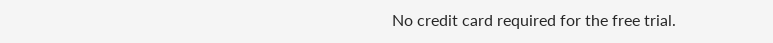No credit card required for the free trial.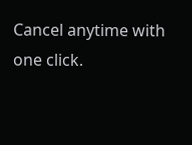Cancel anytime with one click.